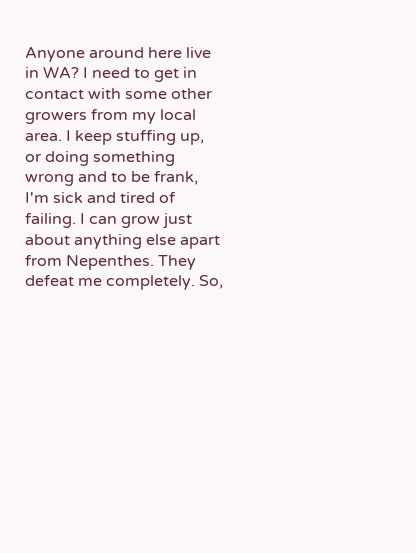Anyone around here live in WA? I need to get in contact with some other growers from my local area. I keep stuffing up, or doing something wrong and to be frank, I'm sick and tired of failing. I can grow just about anything else apart from Nepenthes. They defeat me completely. So,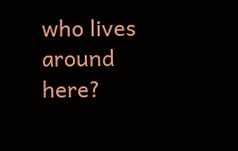who lives around here?